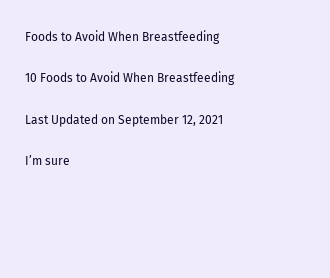Foods to Avoid When Breastfeeding

10 Foods to Avoid When Breastfeeding

Last Updated on September 12, 2021

I’m sure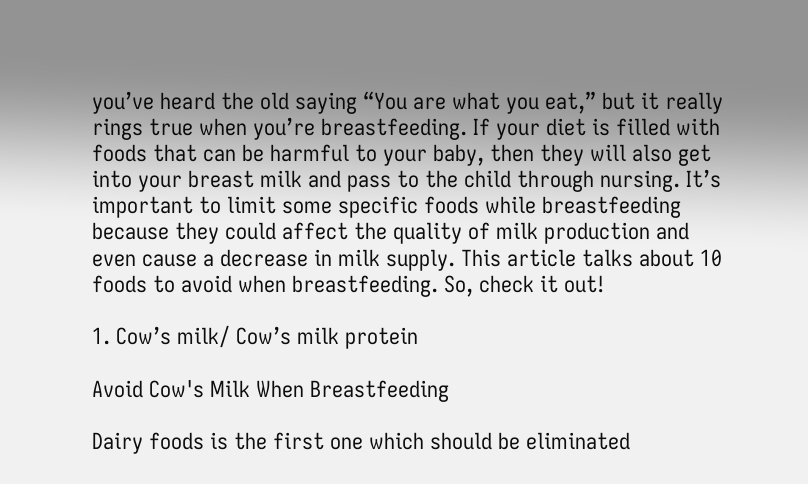you’ve heard the old saying “You are what you eat,” but it really rings true when you’re breastfeeding. If your diet is filled with foods that can be harmful to your baby, then they will also get into your breast milk and pass to the child through nursing. It’s important to limit some specific foods while breastfeeding because they could affect the quality of milk production and even cause a decrease in milk supply. This article talks about 10 foods to avoid when breastfeeding. So, check it out!

1. Cow’s milk/ Cow’s milk protein

Avoid Cow's Milk When Breastfeeding

Dairy foods is the first one which should be eliminated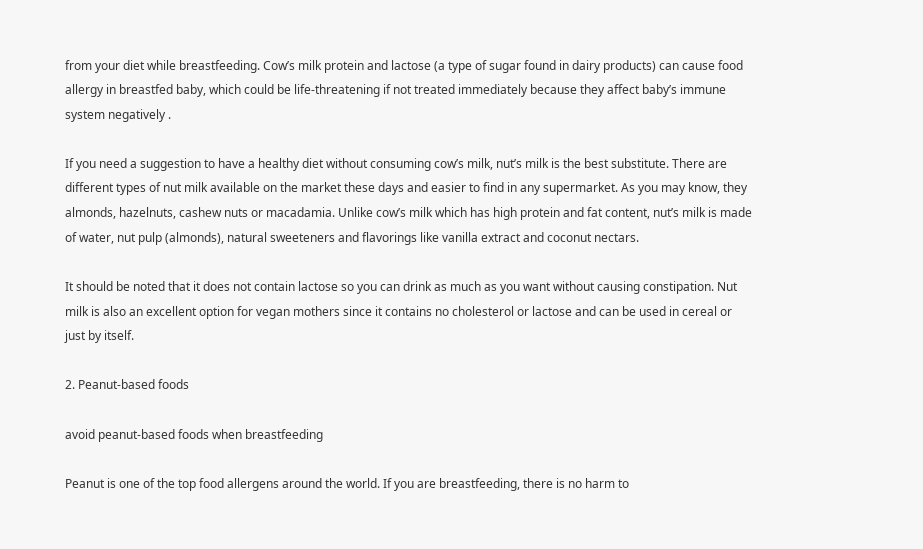from your diet while breastfeeding. Cow’s milk protein and lactose (a type of sugar found in dairy products) can cause food allergy in breastfed baby, which could be life-threatening if not treated immediately because they affect baby’s immune system negatively .

If you need a suggestion to have a healthy diet without consuming cow’s milk, nut’s milk is the best substitute. There are different types of nut milk available on the market these days and easier to find in any supermarket. As you may know, they almonds, hazelnuts, cashew nuts or macadamia. Unlike cow’s milk which has high protein and fat content, nut’s milk is made of water, nut pulp (almonds), natural sweeteners and flavorings like vanilla extract and coconut nectars.

It should be noted that it does not contain lactose so you can drink as much as you want without causing constipation. Nut milk is also an excellent option for vegan mothers since it contains no cholesterol or lactose and can be used in cereal or just by itself.

2. Peanut-based foods

avoid peanut-based foods when breastfeeding

Peanut is one of the top food allergens around the world. If you are breastfeeding, there is no harm to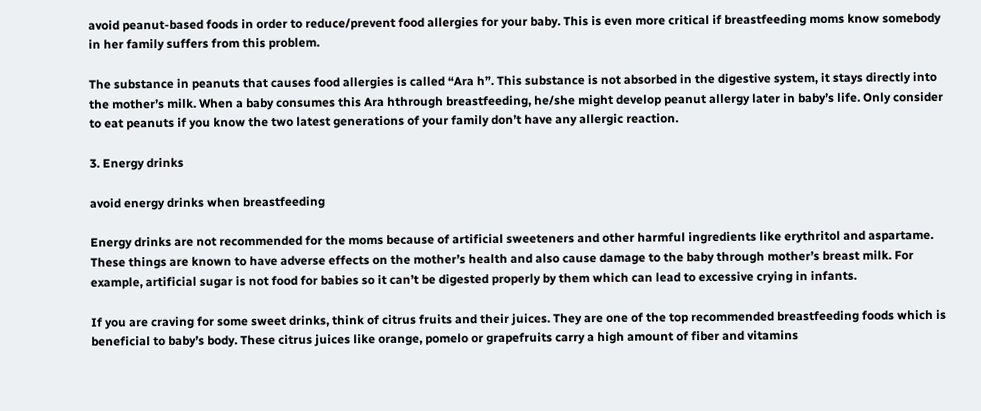avoid peanut-based foods in order to reduce/prevent food allergies for your baby. This is even more critical if breastfeeding moms know somebody in her family suffers from this problem.

The substance in peanuts that causes food allergies is called “Ara h”. This substance is not absorbed in the digestive system, it stays directly into the mother’s milk. When a baby consumes this Ara hthrough breastfeeding, he/she might develop peanut allergy later in baby’s life. Only consider to eat peanuts if you know the two latest generations of your family don’t have any allergic reaction.

3. Energy drinks

avoid energy drinks when breastfeeding

Energy drinks are not recommended for the moms because of artificial sweeteners and other harmful ingredients like erythritol and aspartame. These things are known to have adverse effects on the mother’s health and also cause damage to the baby through mother’s breast milk. For example, artificial sugar is not food for babies so it can’t be digested properly by them which can lead to excessive crying in infants.

If you are craving for some sweet drinks, think of citrus fruits and their juices. They are one of the top recommended breastfeeding foods which is beneficial to baby’s body. These citrus juices like orange, pomelo or grapefruits carry a high amount of fiber and vitamins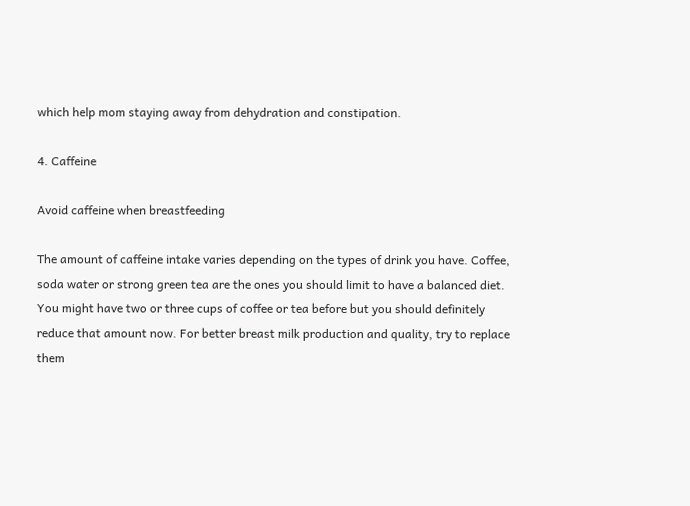which help mom staying away from dehydration and constipation.

4. Caffeine

Avoid caffeine when breastfeeding

The amount of caffeine intake varies depending on the types of drink you have. Coffee, soda water or strong green tea are the ones you should limit to have a balanced diet. You might have two or three cups of coffee or tea before but you should definitely reduce that amount now. For better breast milk production and quality, try to replace them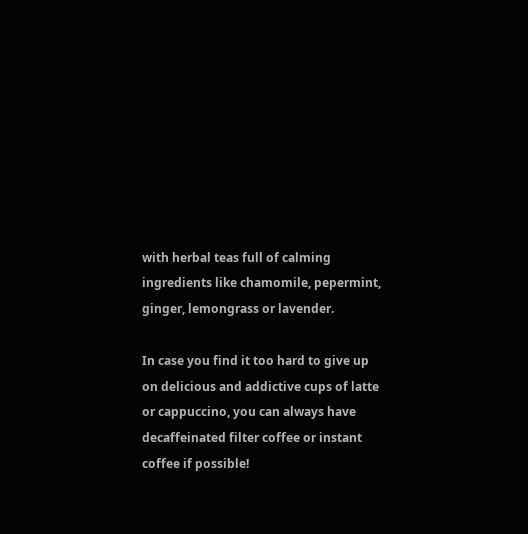with herbal teas full of calming ingredients like chamomile, pepermint, ginger, lemongrass or lavender.

In case you find it too hard to give up on delicious and addictive cups of latte or cappuccino, you can always have decaffeinated filter coffee or instant coffee if possible!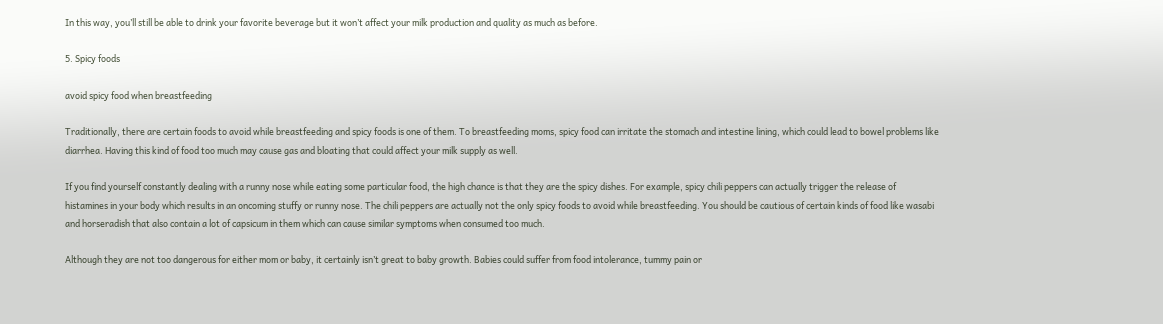In this way, you’ll still be able to drink your favorite beverage but it won’t affect your milk production and quality as much as before.

5. Spicy foods

avoid spicy food when breastfeeding

Traditionally, there are certain foods to avoid while breastfeeding and spicy foods is one of them. To breastfeeding moms, spicy food can irritate the stomach and intestine lining, which could lead to bowel problems like diarrhea. Having this kind of food too much may cause gas and bloating that could affect your milk supply as well.

If you find yourself constantly dealing with a runny nose while eating some particular food, the high chance is that they are the spicy dishes. For example, spicy chili peppers can actually trigger the release of histamines in your body which results in an oncoming stuffy or runny nose. The chili peppers are actually not the only spicy foods to avoid while breastfeeding. You should be cautious of certain kinds of food like wasabi and horseradish that also contain a lot of capsicum in them which can cause similar symptoms when consumed too much.

Although they are not too dangerous for either mom or baby, it certainly isn’t great to baby growth. Babies could suffer from food intolerance, tummy pain or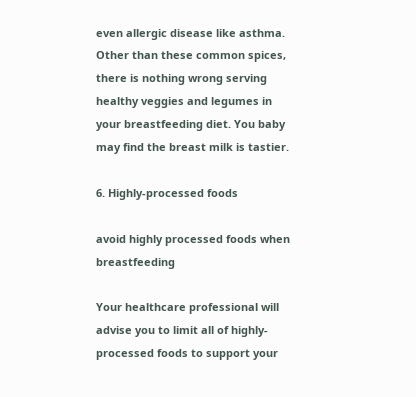even allergic disease like asthma. Other than these common spices, there is nothing wrong serving healthy veggies and legumes in your breastfeeding diet. You baby may find the breast milk is tastier.

6. Highly-processed foods

avoid highly processed foods when breastfeeding

Your healthcare professional will advise you to limit all of highly-processed foods to support your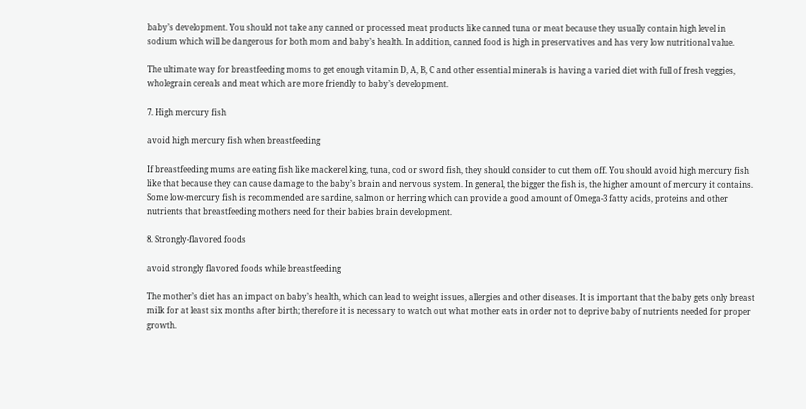baby’s development. You should not take any canned or processed meat products like canned tuna or meat because they usually contain high level in sodium which will be dangerous for both mom and baby’s health. In addition, canned food is high in preservatives and has very low nutritional value.

The ultimate way for breastfeeding moms to get enough vitamin D, A, B, C and other essential minerals is having a varied diet with full of fresh veggies, wholegrain cereals and meat which are more friendly to baby’s development.

7. High mercury fish

avoid high mercury fish when breastfeeding

If breastfeeding mums are eating fish like mackerel king, tuna, cod or sword fish, they should consider to cut them off. You should avoid high mercury fish like that because they can cause damage to the baby’s brain and nervous system. In general, the bigger the fish is, the higher amount of mercury it contains. Some low-mercury fish is recommended are sardine, salmon or herring which can provide a good amount of Omega-3 fatty acids, proteins and other nutrients that breastfeeding mothers need for their babies brain development.

8. Strongly-flavored foods

avoid strongly flavored foods while breastfeeding

The mother’s diet has an impact on baby’s health, which can lead to weight issues, allergies and other diseases. It is important that the baby gets only breast milk for at least six months after birth; therefore it is necessary to watch out what mother eats in order not to deprive baby of nutrients needed for proper growth.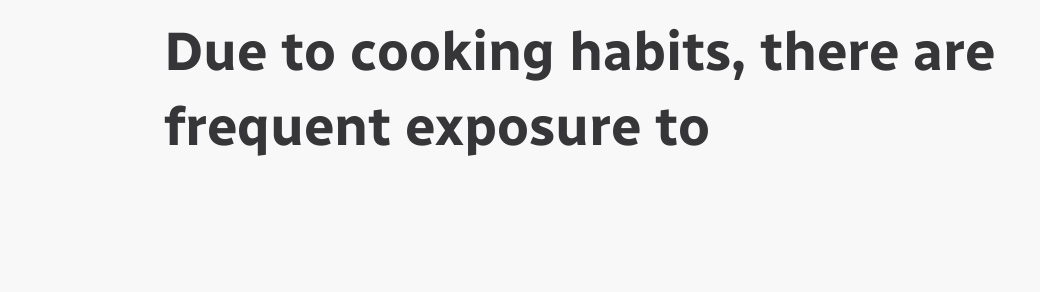Due to cooking habits, there are frequent exposure to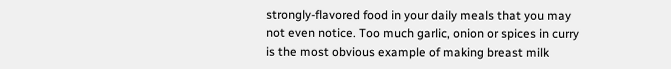strongly-flavored food in your daily meals that you may not even notice. Too much garlic, onion or spices in curry is the most obvious example of making breast milk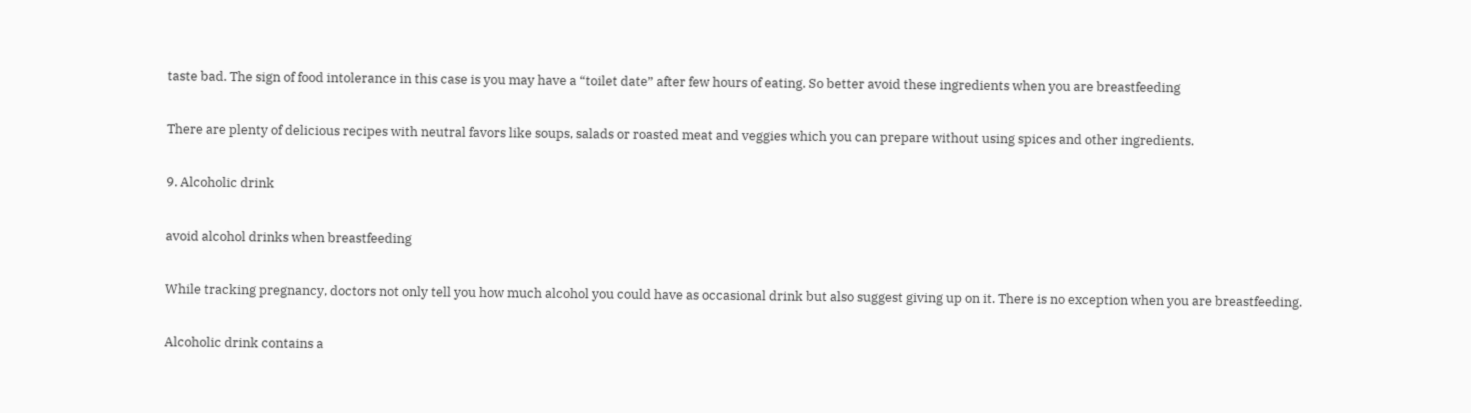taste bad. The sign of food intolerance in this case is you may have a “toilet date” after few hours of eating. So better avoid these ingredients when you are breastfeeding

There are plenty of delicious recipes with neutral favors like soups, salads or roasted meat and veggies which you can prepare without using spices and other ingredients.

9. Alcoholic drink

avoid alcohol drinks when breastfeeding

While tracking pregnancy, doctors not only tell you how much alcohol you could have as occasional drink but also suggest giving up on it. There is no exception when you are breastfeeding.

Alcoholic drink contains a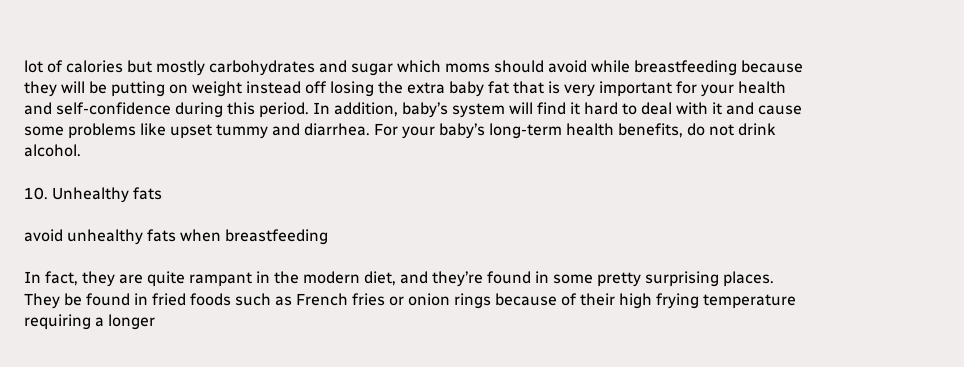lot of calories but mostly carbohydrates and sugar which moms should avoid while breastfeeding because they will be putting on weight instead off losing the extra baby fat that is very important for your health and self-confidence during this period. In addition, baby’s system will find it hard to deal with it and cause some problems like upset tummy and diarrhea. For your baby’s long-term health benefits, do not drink alcohol.

10. Unhealthy fats

avoid unhealthy fats when breastfeeding

In fact, they are quite rampant in the modern diet, and they’re found in some pretty surprising places. They be found in fried foods such as French fries or onion rings because of their high frying temperature requiring a longer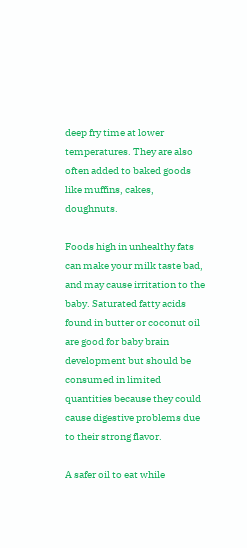deep fry time at lower temperatures. They are also often added to baked goods like muffins, cakes, doughnuts.

Foods high in unhealthy fats can make your milk taste bad, and may cause irritation to the baby. Saturated fatty acids found in butter or coconut oil are good for baby brain development but should be consumed in limited quantities because they could cause digestive problems due to their strong flavor.

A safer oil to eat while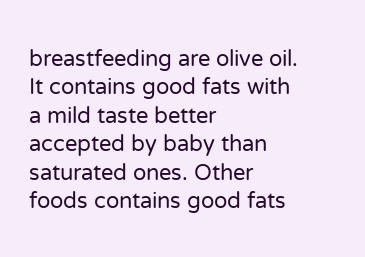breastfeeding are olive oil. It contains good fats with a mild taste better accepted by baby than saturated ones. Other foods contains good fats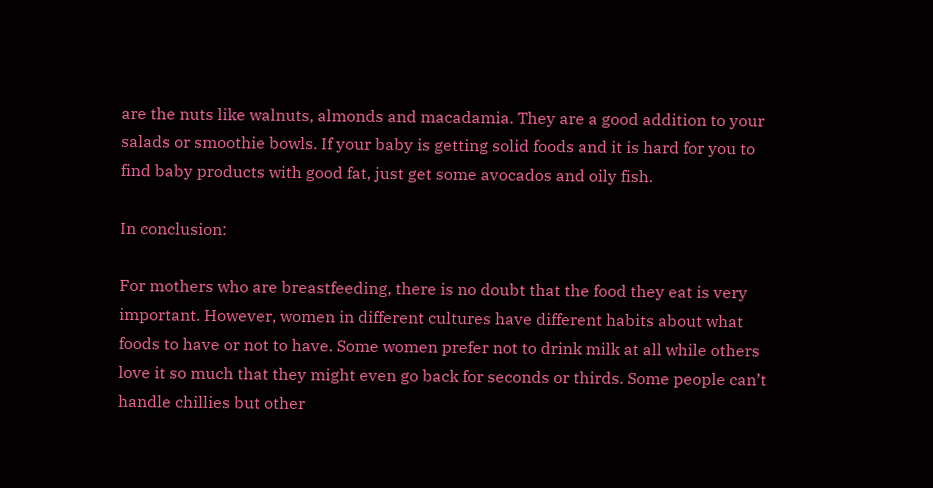are the nuts like walnuts, almonds and macadamia. They are a good addition to your salads or smoothie bowls. If your baby is getting solid foods and it is hard for you to find baby products with good fat, just get some avocados and oily fish.

In conclusion:

For mothers who are breastfeeding, there is no doubt that the food they eat is very important. However, women in different cultures have different habits about what foods to have or not to have. Some women prefer not to drink milk at all while others love it so much that they might even go back for seconds or thirds. Some people can’t handle chillies but other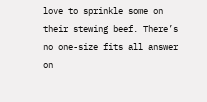love to sprinkle some on their stewing beef. There’s no one-size fits all answer on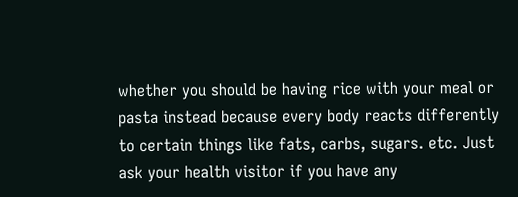whether you should be having rice with your meal or pasta instead because every body reacts differently to certain things like fats, carbs, sugars. etc. Just ask your health visitor if you have any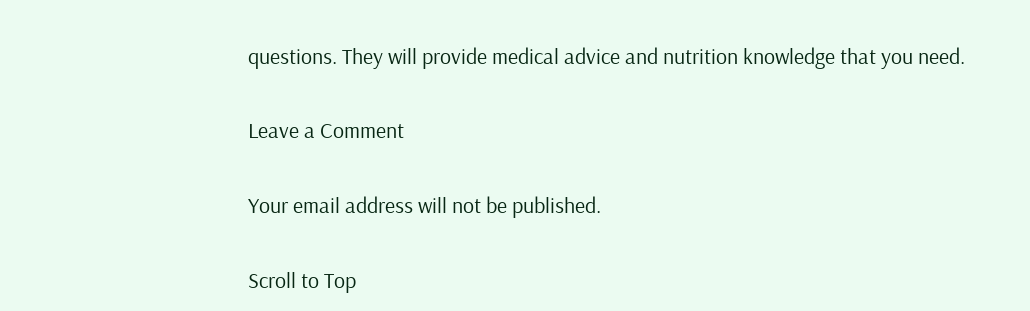questions. They will provide medical advice and nutrition knowledge that you need.

Leave a Comment

Your email address will not be published.

Scroll to Top